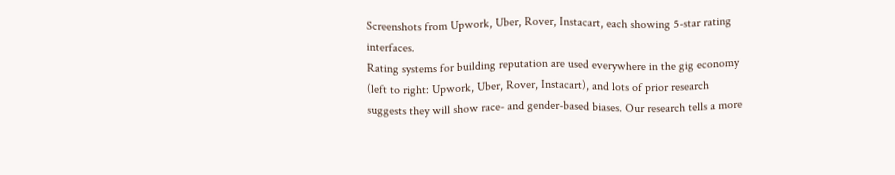Screenshots from Upwork, Uber, Rover, Instacart, each showing 5-star rating interfaces.
Rating systems for building reputation are used everywhere in the gig economy (left to right: Upwork, Uber, Rover, Instacart), and lots of prior research suggests they will show race- and gender-based biases. Our research tells a more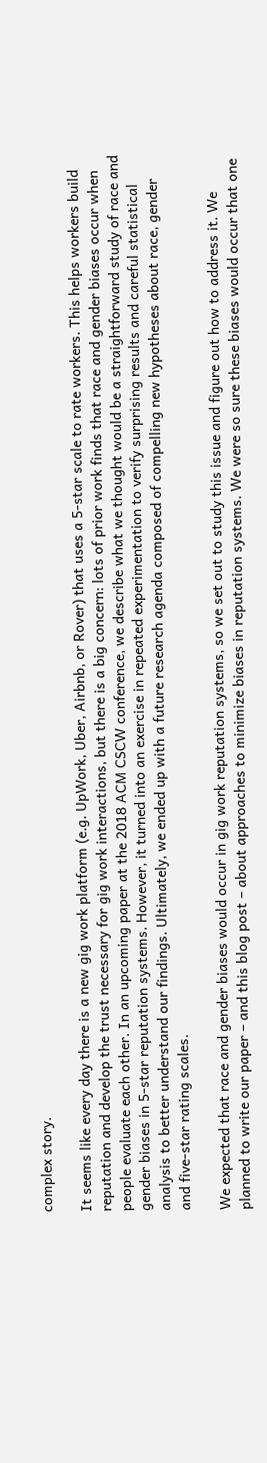complex story.

It seems like every day there is a new gig work platform (e.g. UpWork, Uber, Airbnb, or Rover) that uses a 5-star scale to rate workers. This helps workers build reputation and develop the trust necessary for gig work interactions, but there is a big concern: lots of prior work finds that race and gender biases occur when people evaluate each other. In an upcoming paper at the 2018 ACM CSCW conference, we describe what we thought would be a straightforward study of race and gender biases in 5-star reputation systems. However, it turned into an exercise in repeated experimentation to verify surprising results and careful statistical analysis to better understand our findings. Ultimately, we ended up with a future research agenda composed of compelling new hypotheses about race, gender and five-star rating scales.

We expected that race and gender biases would occur in gig work reputation systems, so we set out to study this issue and figure out how to address it. We planned to write our paper – and this blog post – about approaches to minimize biases in reputation systems. We were so sure these biases would occur that one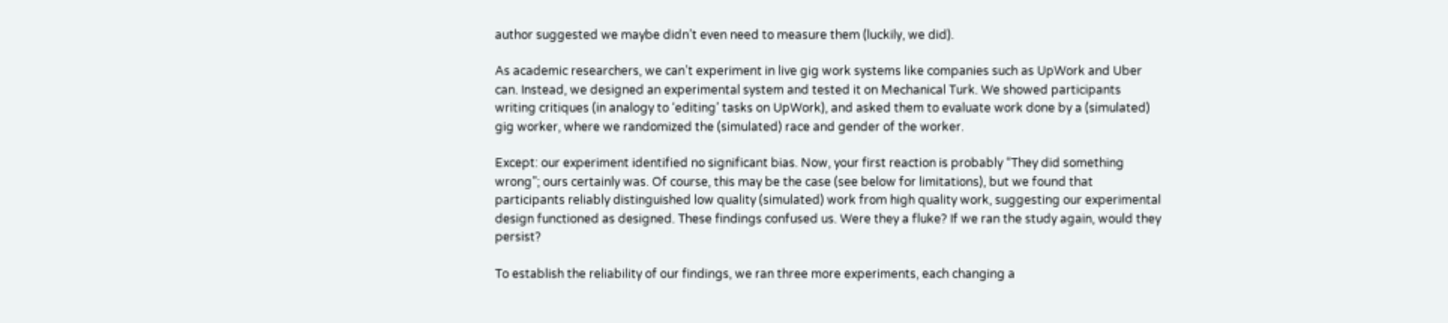author suggested we maybe didn’t even need to measure them (luckily, we did).

As academic researchers, we can’t experiment in live gig work systems like companies such as UpWork and Uber can. Instead, we designed an experimental system and tested it on Mechanical Turk. We showed participants writing critiques (in analogy to ‘editing’ tasks on UpWork), and asked them to evaluate work done by a (simulated) gig worker, where we randomized the (simulated) race and gender of the worker.

Except: our experiment identified no significant bias. Now, your first reaction is probably “They did something wrong”; ours certainly was. Of course, this may be the case (see below for limitations), but we found that participants reliably distinguished low quality (simulated) work from high quality work, suggesting our experimental design functioned as designed. These findings confused us. Were they a fluke? If we ran the study again, would they persist?

To establish the reliability of our findings, we ran three more experiments, each changing a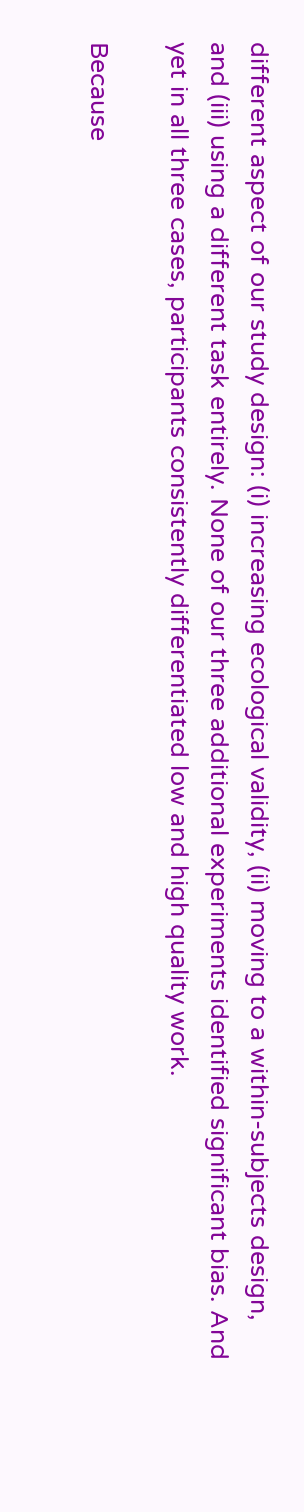different aspect of our study design: (i) increasing ecological validity, (ii) moving to a within-subjects design, and (iii) using a different task entirely. None of our three additional experiments identified significant bias. And yet in all three cases, participants consistently differentiated low and high quality work.

Because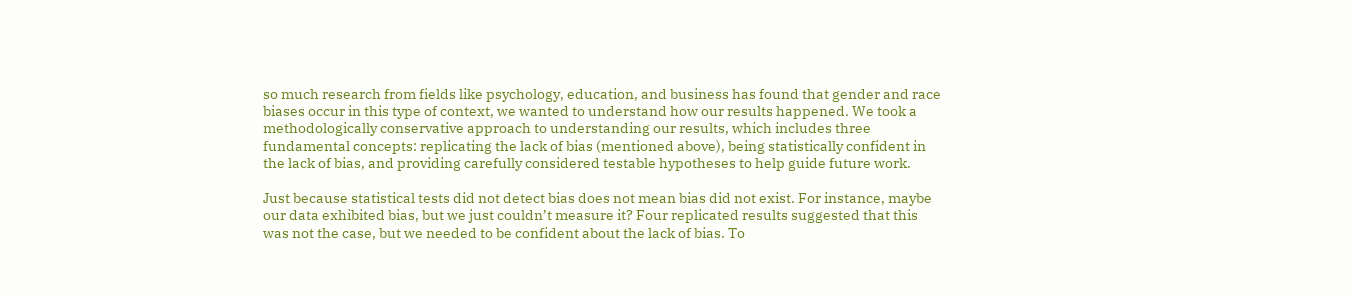so much research from fields like psychology, education, and business has found that gender and race biases occur in this type of context, we wanted to understand how our results happened. We took a methodologically conservative approach to understanding our results, which includes three fundamental concepts: replicating the lack of bias (mentioned above), being statistically confident in the lack of bias, and providing carefully considered testable hypotheses to help guide future work.

Just because statistical tests did not detect bias does not mean bias did not exist. For instance, maybe our data exhibited bias, but we just couldn’t measure it? Four replicated results suggested that this was not the case, but we needed to be confident about the lack of bias. To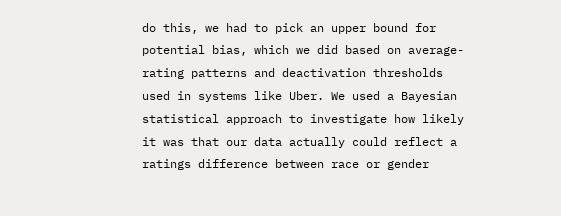do this, we had to pick an upper bound for potential bias, which we did based on average-rating patterns and deactivation thresholds used in systems like Uber. We used a Bayesian statistical approach to investigate how likely it was that our data actually could reflect a ratings difference between race or gender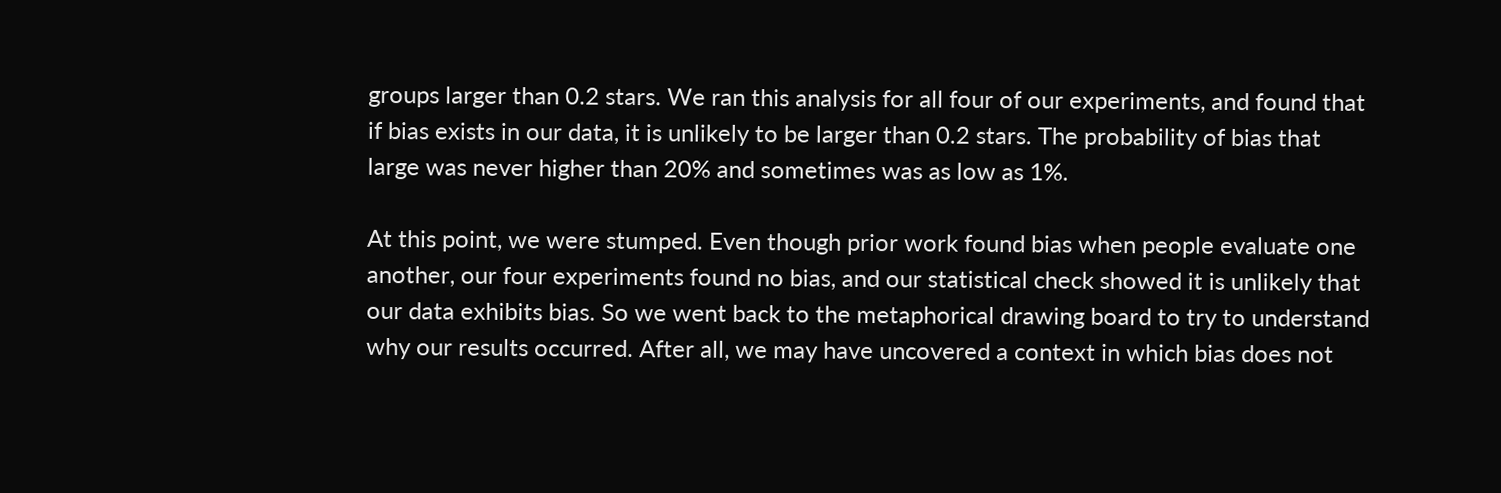groups larger than 0.2 stars. We ran this analysis for all four of our experiments, and found that if bias exists in our data, it is unlikely to be larger than 0.2 stars. The probability of bias that large was never higher than 20% and sometimes was as low as 1%.

At this point, we were stumped. Even though prior work found bias when people evaluate one another, our four experiments found no bias, and our statistical check showed it is unlikely that our data exhibits bias. So we went back to the metaphorical drawing board to try to understand why our results occurred. After all, we may have uncovered a context in which bias does not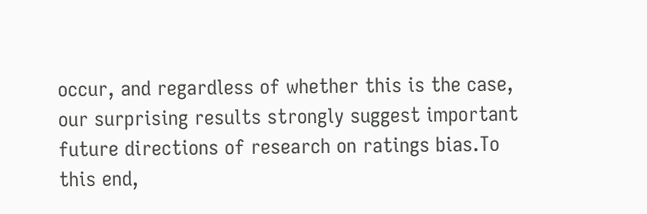occur, and regardless of whether this is the case, our surprising results strongly suggest important future directions of research on ratings bias.To this end,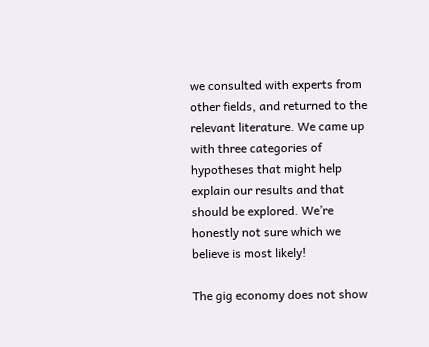we consulted with experts from other fields, and returned to the relevant literature. We came up with three categories of hypotheses that might help explain our results and that should be explored. We’re honestly not sure which we believe is most likely!

The gig economy does not show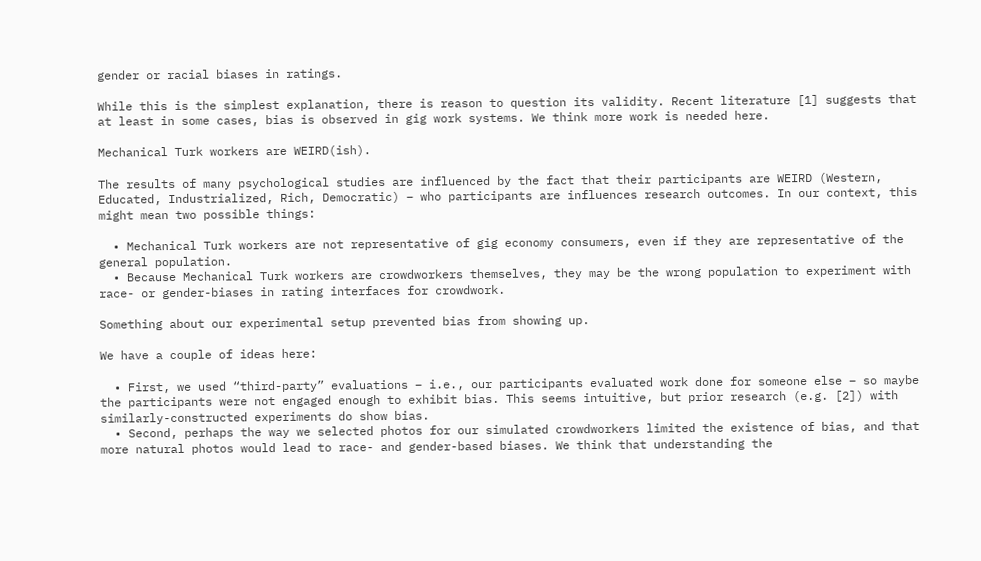gender or racial biases in ratings.

While this is the simplest explanation, there is reason to question its validity. Recent literature [1] suggests that at least in some cases, bias is observed in gig work systems. We think more work is needed here.

Mechanical Turk workers are WEIRD(ish).

The results of many psychological studies are influenced by the fact that their participants are WEIRD (Western, Educated, Industrialized, Rich, Democratic) – who participants are influences research outcomes. In our context, this might mean two possible things:

  • Mechanical Turk workers are not representative of gig economy consumers, even if they are representative of the general population.
  • Because Mechanical Turk workers are crowdworkers themselves, they may be the wrong population to experiment with race- or gender-biases in rating interfaces for crowdwork.

Something about our experimental setup prevented bias from showing up.

We have a couple of ideas here:

  • First, we used “third-party” evaluations – i.e., our participants evaluated work done for someone else – so maybe the participants were not engaged enough to exhibit bias. This seems intuitive, but prior research (e.g. [2]) with similarly-constructed experiments do show bias.
  • Second, perhaps the way we selected photos for our simulated crowdworkers limited the existence of bias, and that more natural photos would lead to race- and gender-based biases. We think that understanding the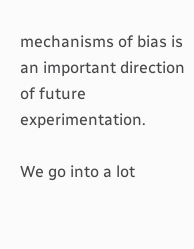mechanisms of bias is an important direction of future experimentation.

We go into a lot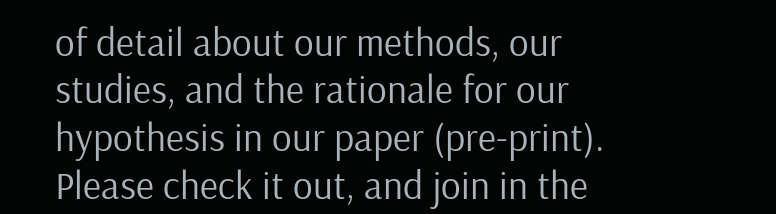of detail about our methods, our studies, and the rationale for our hypothesis in our paper (pre-print). Please check it out, and join in the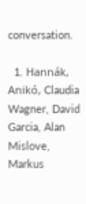conversation.

  1. Hannák, Anikó, Claudia Wagner, David Garcia, Alan Mislove, Markus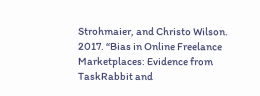Strohmaier, and Christo Wilson. 2017. “Bias in Online Freelance Marketplaces: Evidence from TaskRabbit and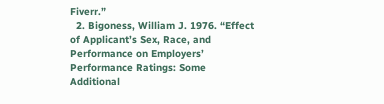Fiverr.”
  2. Bigoness, William J. 1976. “Effect of Applicant’s Sex, Race, and Performance on Employers’ Performance Ratings: Some Additional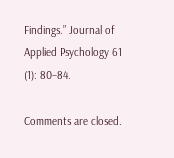Findings.” Journal of Applied Psychology 61 (1): 80–84.

Comments are closed.